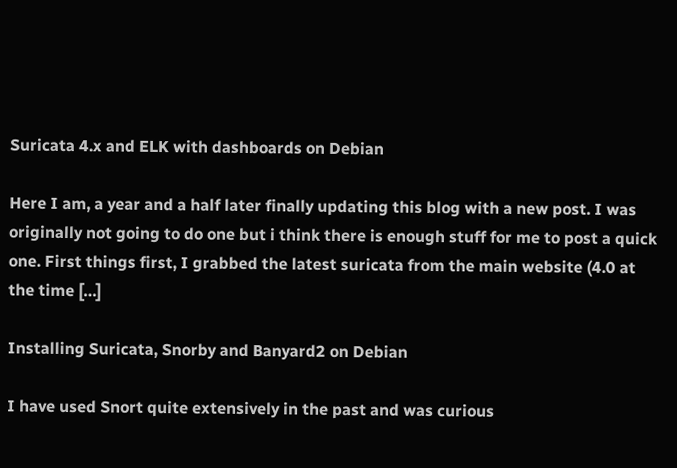Suricata 4.x and ELK with dashboards on Debian

Here I am, a year and a half later finally updating this blog with a new post. I was originally not going to do one but i think there is enough stuff for me to post a quick one. First things first, I grabbed the latest suricata from the main website (4.0 at the time […]

Installing Suricata, Snorby and Banyard2 on Debian

I have used Snort quite extensively in the past and was curious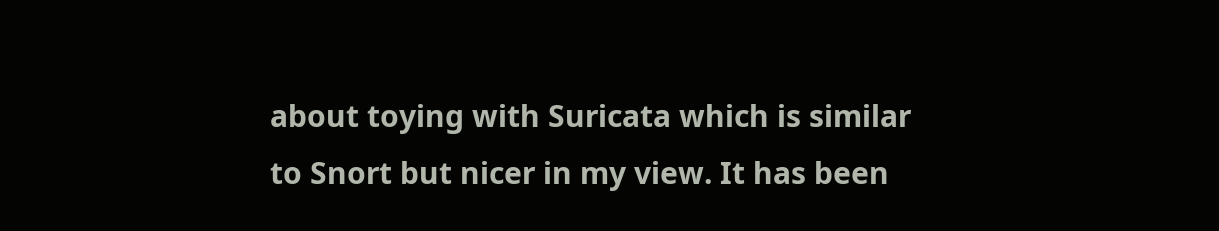about toying with Suricata which is similar to Snort but nicer in my view. It has been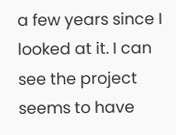a few years since I looked at it. I can see the project seems to have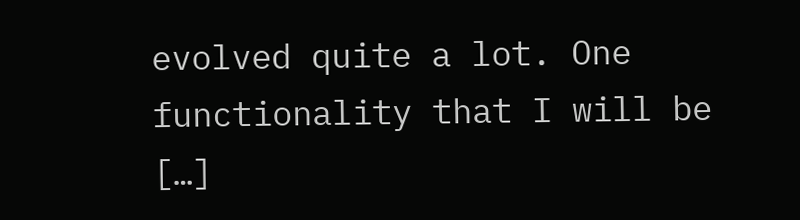evolved quite a lot. One functionality that I will be […]